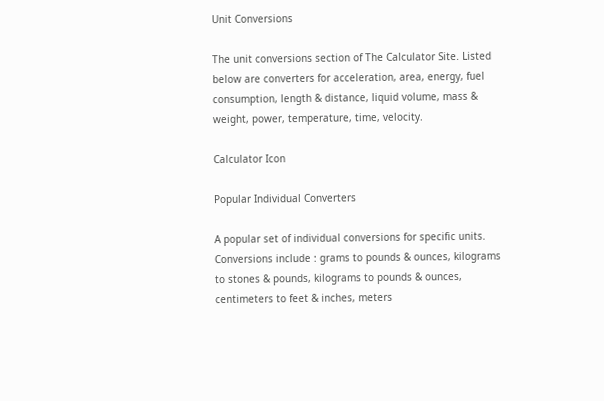Unit Conversions

The unit conversions section of The Calculator Site. Listed below are converters for acceleration, area, energy, fuel consumption, length & distance, liquid volume, mass & weight, power, temperature, time, velocity.

Calculator Icon

Popular Individual Converters

A popular set of individual conversions for specific units. Conversions include : grams to pounds & ounces, kilograms to stones & pounds, kilograms to pounds & ounces, centimeters to feet & inches, meters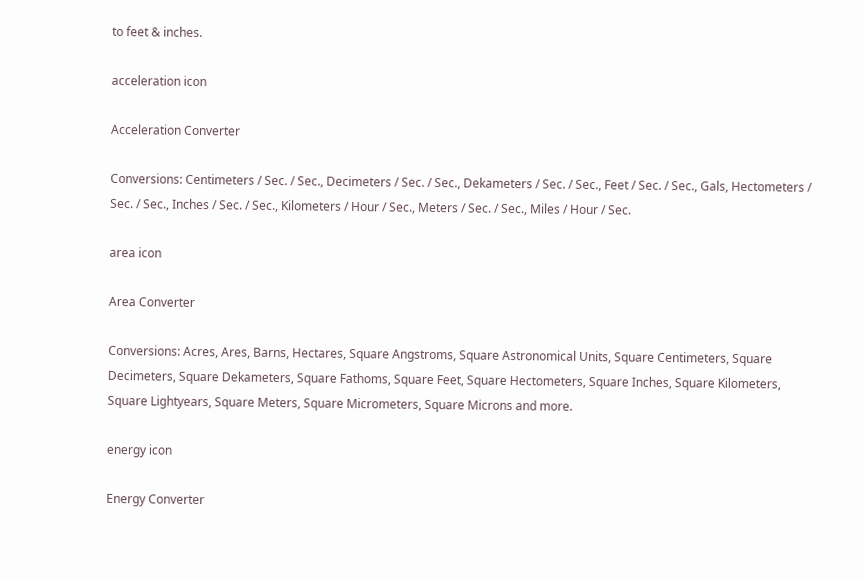to feet & inches.

acceleration icon

Acceleration Converter

Conversions: Centimeters / Sec. / Sec., Decimeters / Sec. / Sec., Dekameters / Sec. / Sec., Feet / Sec. / Sec., Gals, Hectometers / Sec. / Sec., Inches / Sec. / Sec., Kilometers / Hour / Sec., Meters / Sec. / Sec., Miles / Hour / Sec.

area icon

Area Converter

Conversions: Acres, Ares, Barns, Hectares, Square Angstroms, Square Astronomical Units, Square Centimeters, Square Decimeters, Square Dekameters, Square Fathoms, Square Feet, Square Hectometers, Square Inches, Square Kilometers, Square Lightyears, Square Meters, Square Micrometers, Square Microns and more.

energy icon

Energy Converter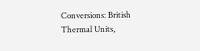Conversions: British Thermal Units,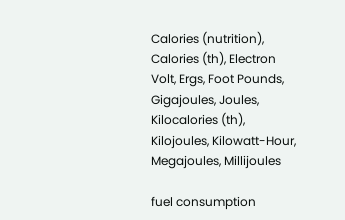Calories (nutrition), Calories (th), Electron Volt, Ergs, Foot Pounds, Gigajoules, Joules, Kilocalories (th), Kilojoules, Kilowatt-Hour, Megajoules, Millijoules

fuel consumption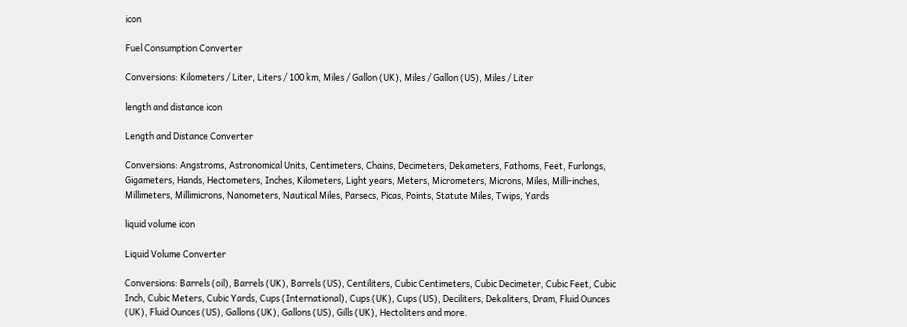icon

Fuel Consumption Converter

Conversions: Kilometers / Liter, Liters / 100 km, Miles / Gallon (UK), Miles / Gallon (US), Miles / Liter

length and distance icon

Length and Distance Converter

Conversions: Angstroms, Astronomical Units, Centimeters, Chains, Decimeters, Dekameters, Fathoms, Feet, Furlongs, Gigameters, Hands, Hectometers, Inches, Kilometers, Light years, Meters, Micrometers, Microns, Miles, Milli-inches, Millimeters, Millimicrons, Nanometers, Nautical Miles, Parsecs, Picas, Points, Statute Miles, Twips, Yards

liquid volume icon

Liquid Volume Converter

Conversions: Barrels (oil), Barrels (UK), Barrels (US), Centiliters, Cubic Centimeters, Cubic Decimeter, Cubic Feet, Cubic Inch, Cubic Meters, Cubic Yards, Cups (International), Cups (UK), Cups (US), Deciliters, Dekaliters, Dram, Fluid Ounces (UK), Fluid Ounces (US), Gallons (UK), Gallons (US), Gills (UK), Hectoliters and more.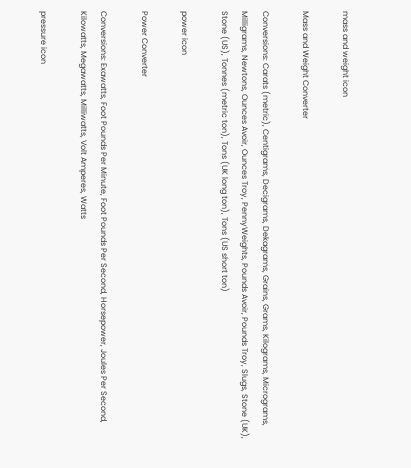mass and weight icon

Mass and Weight Converter

Conversions: Carats (metric), Centigrams, Decigrams, Dekagrams, Grains, Grams, Kilograms, Micrograms, Milligrams, Newtons, Ounces Avoir, Ounces Troy, PennyWeights, Pounds Avoir, Pounds Troy, Slugs, Stone (UK), Stone (US), Tonnes (metric ton), Tons (UK long ton), Tons (US short ton)

power icon

Power Converter

Conversions: Exawatts, Foot Pounds Per Minute, Foot Pounds Per Second, Horsepower, Joules Per Second, Kilowatts, Megawatts, Milliwatts, Volt Amperes, Watts

pressure icon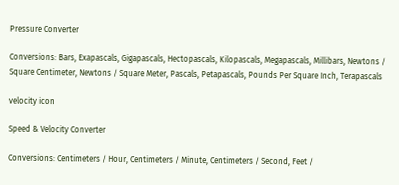Pressure Converter

Conversions: Bars, Exapascals, Gigapascals, Hectopascals, Kilopascals, Megapascals, Millibars, Newtons / Square Centimeter, Newtons / Square Meter, Pascals, Petapascals, Pounds Per Square Inch, Terapascals

velocity icon

Speed & Velocity Converter

Conversions: Centimeters / Hour, Centimeters / Minute, Centimeters / Second, Feet /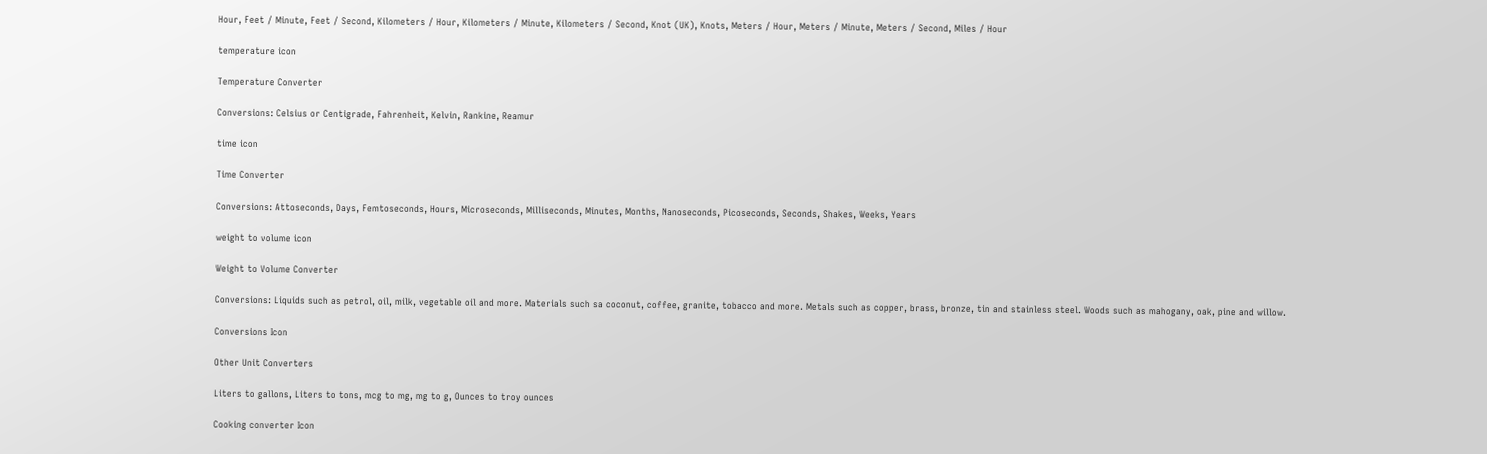Hour, Feet / Minute, Feet / Second, Kilometers / Hour, Kilometers / Minute, Kilometers / Second, Knot (UK), Knots, Meters / Hour, Meters / Minute, Meters / Second, Miles / Hour

temperature icon

Temperature Converter

Conversions: Celsius or Centigrade, Fahrenheit, Kelvin, Rankine, Reamur

time icon

Time Converter

Conversions: Attoseconds, Days, Femtoseconds, Hours, Microseconds, Milliseconds, Minutes, Months, Nanoseconds, Picoseconds, Seconds, Shakes, Weeks, Years

weight to volume icon

Weight to Volume Converter

Conversions: Liquids such as petrol, oil, milk, vegetable oil and more. Materials such sa coconut, coffee, granite, tobacco and more. Metals such as copper, brass, bronze, tin and stainless steel. Woods such as mahogany, oak, pine and willow.

Conversions Icon

Other Unit Converters

Liters to gallons, Liters to tons, mcg to mg, mg to g, Ounces to troy ounces

Cooking converter Icon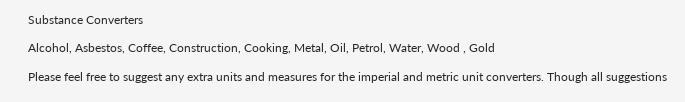Substance Converters

Alcohol, Asbestos, Coffee, Construction, Cooking, Metal, Oil, Petrol, Water, Wood , Gold

Please feel free to suggest any extra units and measures for the imperial and metric unit converters. Though all suggestions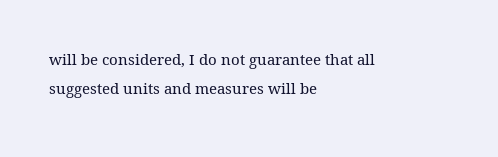will be considered, I do not guarantee that all suggested units and measures will be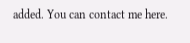added. You can contact me here.